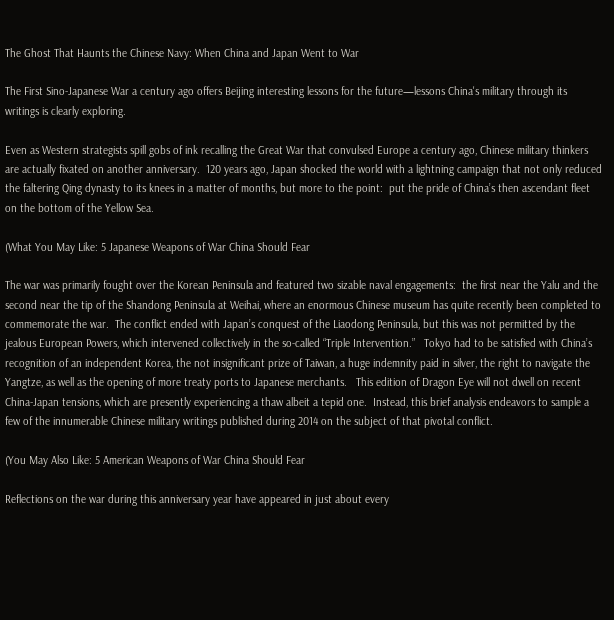The Ghost That Haunts the Chinese Navy: When China and Japan Went to War

The First Sino-Japanese War a century ago offers Beijing interesting lessons for the future—lessons China's military through its writings is clearly exploring.

Even as Western strategists spill gobs of ink recalling the Great War that convulsed Europe a century ago, Chinese military thinkers are actually fixated on another anniversary.  120 years ago, Japan shocked the world with a lightning campaign that not only reduced the faltering Qing dynasty to its knees in a matter of months, but more to the point:  put the pride of China’s then ascendant fleet on the bottom of the Yellow Sea.

(What You May Like: 5 Japanese Weapons of War China Should Fear

The war was primarily fought over the Korean Peninsula and featured two sizable naval engagements:  the first near the Yalu and the second near the tip of the Shandong Peninsula at Weihai, where an enormous Chinese museum has quite recently been completed to commemorate the war.  The conflict ended with Japan’s conquest of the Liaodong Peninsula, but this was not permitted by the jealous European Powers, which intervened collectively in the so-called “Triple Intervention.”   Tokyo had to be satisfied with China’s recognition of an independent Korea, the not insignificant prize of Taiwan, a huge indemnity paid in silver, the right to navigate the Yangtze, as well as the opening of more treaty ports to Japanese merchants.   This edition of Dragon Eye will not dwell on recent China-Japan tensions, which are presently experiencing a thaw albeit a tepid one.  Instead, this brief analysis endeavors to sample a few of the innumerable Chinese military writings published during 2014 on the subject of that pivotal conflict.

(You May Also Like: 5 American Weapons of War China Should Fear

Reflections on the war during this anniversary year have appeared in just about every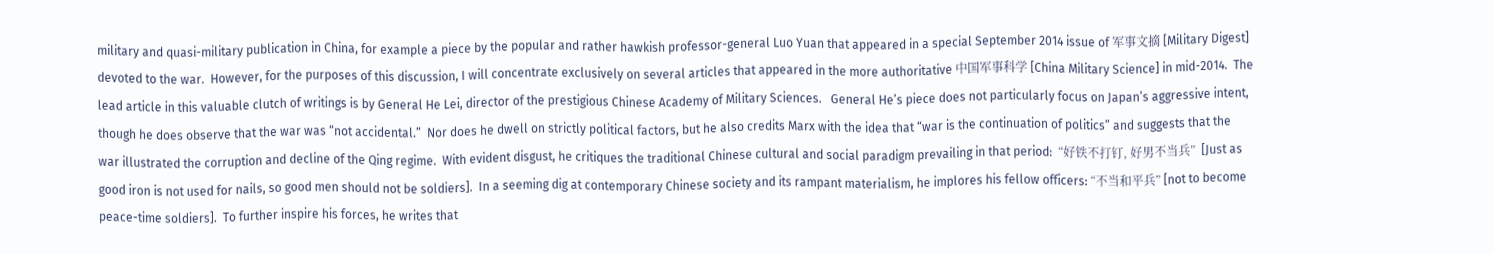military and quasi-military publication in China, for example a piece by the popular and rather hawkish professor-general Luo Yuan that appeared in a special September 2014 issue of 军事文摘 [Military Digest] devoted to the war.  However, for the purposes of this discussion, I will concentrate exclusively on several articles that appeared in the more authoritative 中国军事科学 [China Military Science] in mid-2014.  The lead article in this valuable clutch of writings is by General He Lei, director of the prestigious Chinese Academy of Military Sciences.   General He’s piece does not particularly focus on Japan’s aggressive intent, though he does observe that the war was “not accidental.”  Nor does he dwell on strictly political factors, but he also credits Marx with the idea that “war is the continuation of politics” and suggests that the war illustrated the corruption and decline of the Qing regime.  With evident disgust, he critiques the traditional Chinese cultural and social paradigm prevailing in that period:  “好铁不打钉, 好男不当兵”  [Just as good iron is not used for nails, so good men should not be soldiers].  In a seeming dig at contemporary Chinese society and its rampant materialism, he implores his fellow officers: “不当和平兵” [not to become peace-time soldiers].  To further inspire his forces, he writes that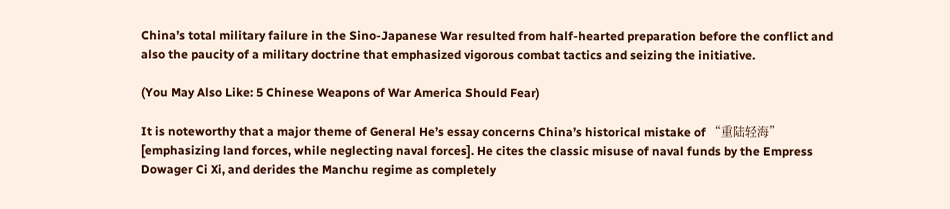China’s total military failure in the Sino-Japanese War resulted from half-hearted preparation before the conflict and also the paucity of a military doctrine that emphasized vigorous combat tactics and seizing the initiative.

(You May Also Like: 5 Chinese Weapons of War America Should Fear)

It is noteworthy that a major theme of General He’s essay concerns China’s historical mistake of “重陆轻海” [emphasizing land forces, while neglecting naval forces]. He cites the classic misuse of naval funds by the Empress Dowager Ci Xi, and derides the Manchu regime as completely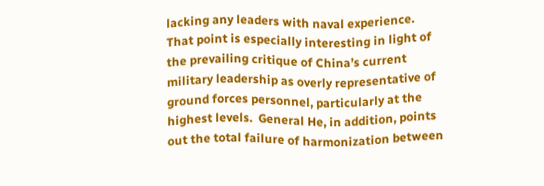lacking any leaders with naval experience.  That point is especially interesting in light of the prevailing critique of China’s current military leadership as overly representative of ground forces personnel, particularly at the highest levels.  General He, in addition, points out the total failure of harmonization between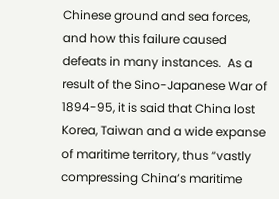Chinese ground and sea forces, and how this failure caused defeats in many instances.  As a result of the Sino-Japanese War of 1894-95, it is said that China lost Korea, Taiwan and a wide expanse of maritime territory, thus “vastly compressing China’s maritime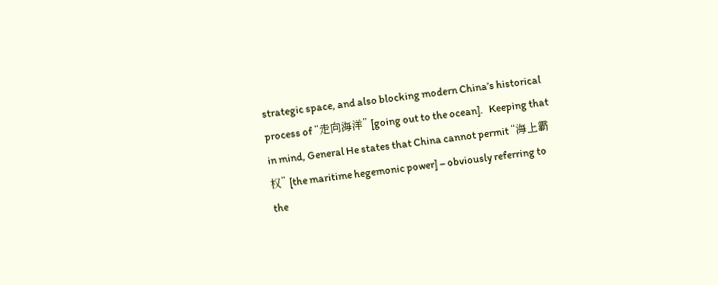strategic space, and also blocking modern China’s historical process of “走向海洋” [going out to the ocean].   Keeping that in mind, General He states that China cannot permit “海上霸权” [the maritime hegemonic power] – obviously referring to the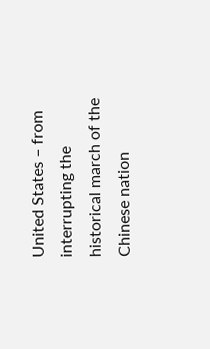United States – from interrupting the historical march of the Chinese nation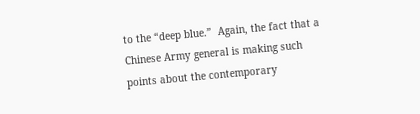to the “deep blue.”  Again, the fact that a Chinese Army general is making such points about the contemporary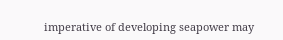imperative of developing seapower may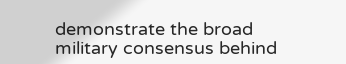demonstrate the broad military consensus behind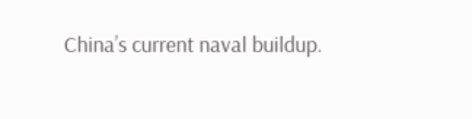China’s current naval buildup.